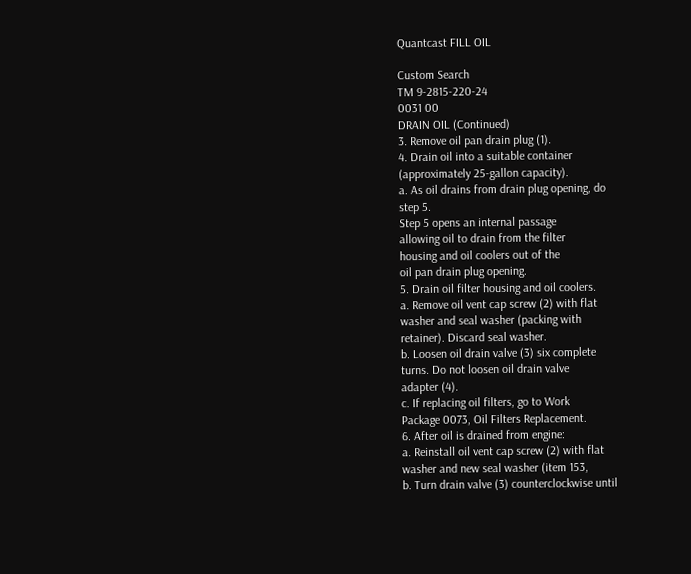Quantcast FILL OIL

Custom Search
TM 9-2815-220-24
0031 00
DRAIN OIL (Continued)
3. Remove oil pan drain plug (1).
4. Drain oil into a suitable container
(approximately 25-gallon capacity).
a. As oil drains from drain plug opening, do
step 5.
Step 5 opens an internal passage
allowing oil to drain from the filter
housing and oil coolers out of the
oil pan drain plug opening.
5. Drain oil filter housing and oil coolers.
a. Remove oil vent cap screw (2) with flat
washer and seal washer (packing with
retainer). Discard seal washer.
b. Loosen oil drain valve (3) six complete
turns. Do not loosen oil drain valve
adapter (4).
c. If replacing oil filters, go to Work
Package 0073, Oil Filters Replacement.
6. After oil is drained from engine:
a. Reinstall oil vent cap screw (2) with flat
washer and new seal washer (item 153,
b. Turn drain valve (3) counterclockwise until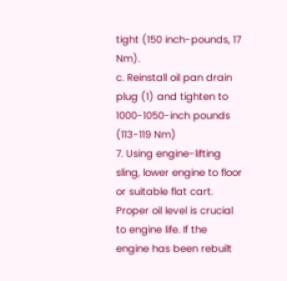tight (150 inch-pounds, 17 Nm).
c. Reinstall oil pan drain plug (1) and tighten to 1000-1050-inch pounds (113-119 Nm)
7. Using engine-lifting sling, lower engine to floor or suitable flat cart.
Proper oil level is crucial to engine life. If the engine has been rebuilt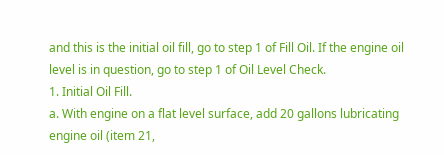and this is the initial oil fill, go to step 1 of Fill Oil. If the engine oil
level is in question, go to step 1 of Oil Level Check.
1. Initial Oil Fill.
a. With engine on a flat level surface, add 20 gallons lubricating engine oil (item 21,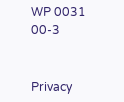WP 0031 00-3


Privacy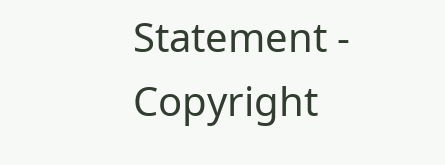Statement - Copyright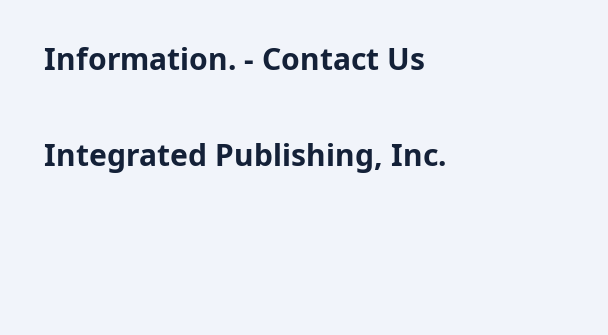Information. - Contact Us

Integrated Publishing, Inc.